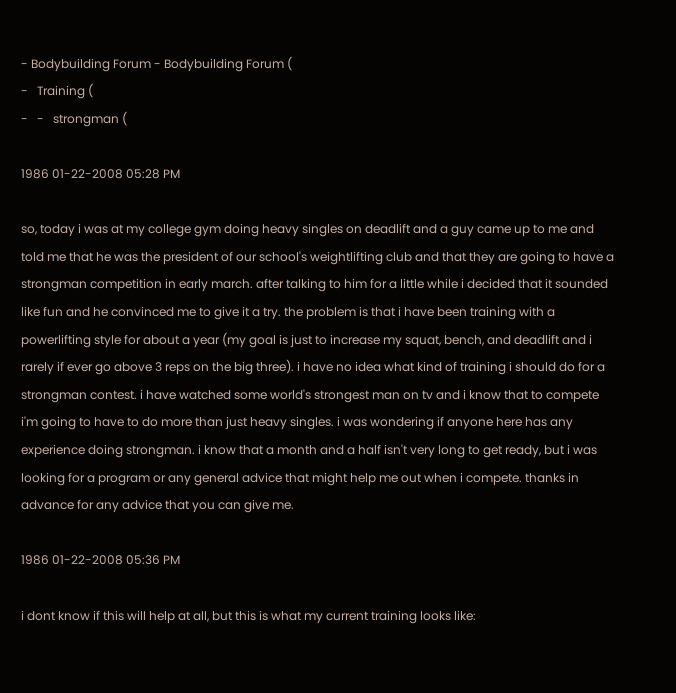- Bodybuilding Forum - Bodybuilding Forum (
-   Training (
-   -   strongman (

1986 01-22-2008 05:28 PM

so, today i was at my college gym doing heavy singles on deadlift and a guy came up to me and told me that he was the president of our school's weightlifting club and that they are going to have a strongman competition in early march. after talking to him for a little while i decided that it sounded like fun and he convinced me to give it a try. the problem is that i have been training with a powerlifting style for about a year (my goal is just to increase my squat, bench, and deadlift and i rarely if ever go above 3 reps on the big three). i have no idea what kind of training i should do for a strongman contest. i have watched some world's strongest man on tv and i know that to compete i'm going to have to do more than just heavy singles. i was wondering if anyone here has any experience doing strongman. i know that a month and a half isn't very long to get ready, but i was looking for a program or any general advice that might help me out when i compete. thanks in advance for any advice that you can give me.

1986 01-22-2008 05:36 PM

i dont know if this will help at all, but this is what my current training looks like: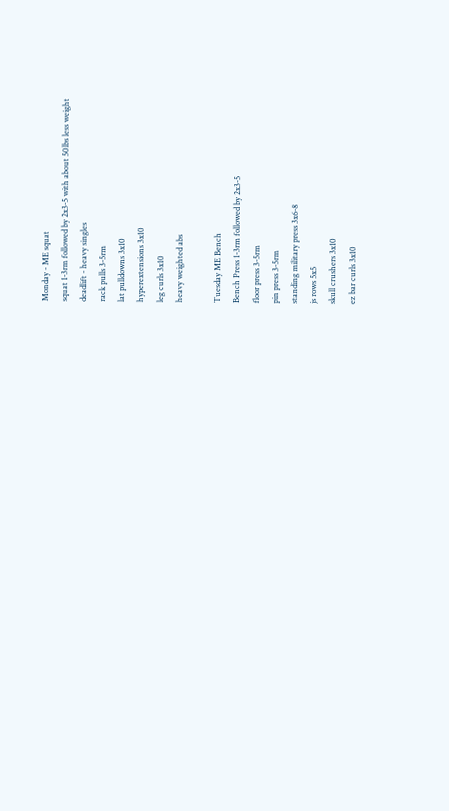Monday - ME squat
squat 1-3rm followed by 2x3-5 with about 50lbs less weight
deadlift - heavy singles
rack pulls 3-5rm
lat pulldowns 3x10
hyperextensions 3x10
leg curls 3x10
heavy weighted abs

Tuesday ME Bench
Bench Press 1-3rm followed by 2x3-5
floor press 3-5rm
pin press 3-5rm
standing military press 3x6-8
js rows 5x5
skull crushers 3x10
ez bar curls 3x10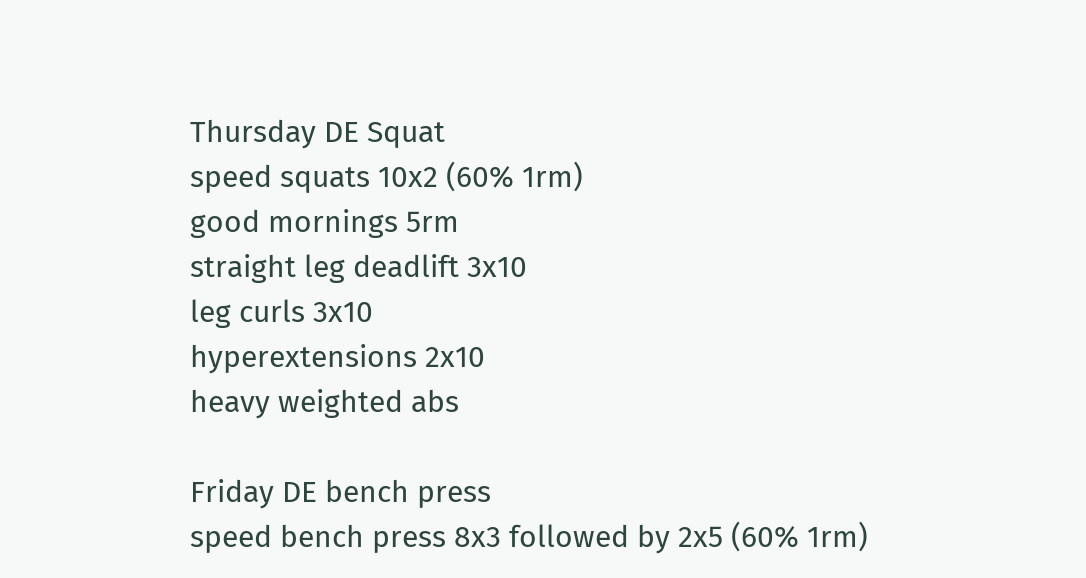Thursday DE Squat
speed squats 10x2 (60% 1rm)
good mornings 5rm
straight leg deadlift 3x10
leg curls 3x10
hyperextensions 2x10
heavy weighted abs

Friday DE bench press
speed bench press 8x3 followed by 2x5 (60% 1rm)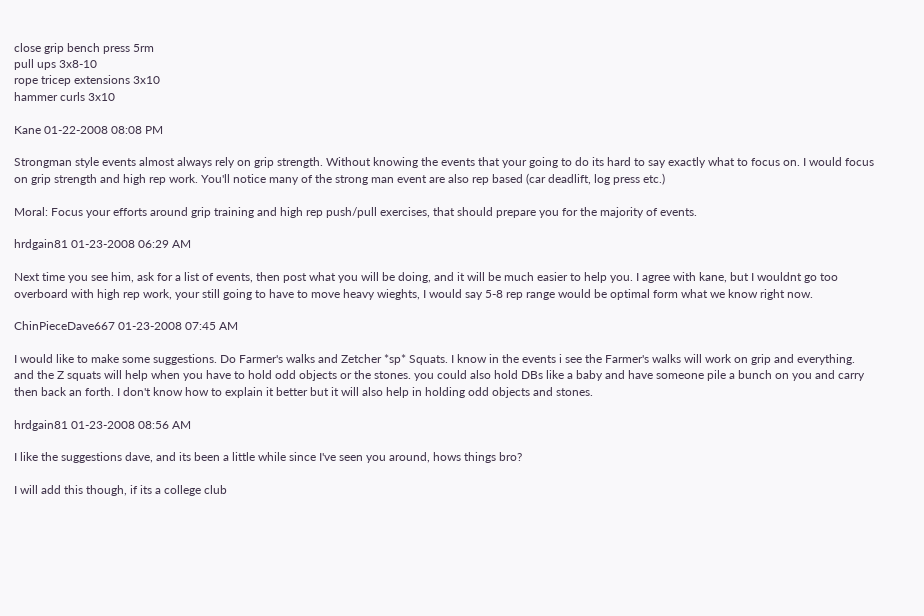close grip bench press 5rm
pull ups 3x8-10
rope tricep extensions 3x10
hammer curls 3x10

Kane 01-22-2008 08:08 PM

Strongman style events almost always rely on grip strength. Without knowing the events that your going to do its hard to say exactly what to focus on. I would focus on grip strength and high rep work. You'll notice many of the strong man event are also rep based (car deadlift, log press etc.)

Moral: Focus your efforts around grip training and high rep push/pull exercises, that should prepare you for the majority of events.

hrdgain81 01-23-2008 06:29 AM

Next time you see him, ask for a list of events, then post what you will be doing, and it will be much easier to help you. I agree with kane, but I wouldnt go too overboard with high rep work, your still going to have to move heavy wieghts, I would say 5-8 rep range would be optimal form what we know right now.

ChinPieceDave667 01-23-2008 07:45 AM

I would like to make some suggestions. Do Farmer's walks and Zetcher *sp* Squats. I know in the events i see the Farmer's walks will work on grip and everything. and the Z squats will help when you have to hold odd objects or the stones. you could also hold DBs like a baby and have someone pile a bunch on you and carry then back an forth. I don't know how to explain it better but it will also help in holding odd objects and stones.

hrdgain81 01-23-2008 08:56 AM

I like the suggestions dave, and its been a little while since I've seen you around, hows things bro?

I will add this though, if its a college club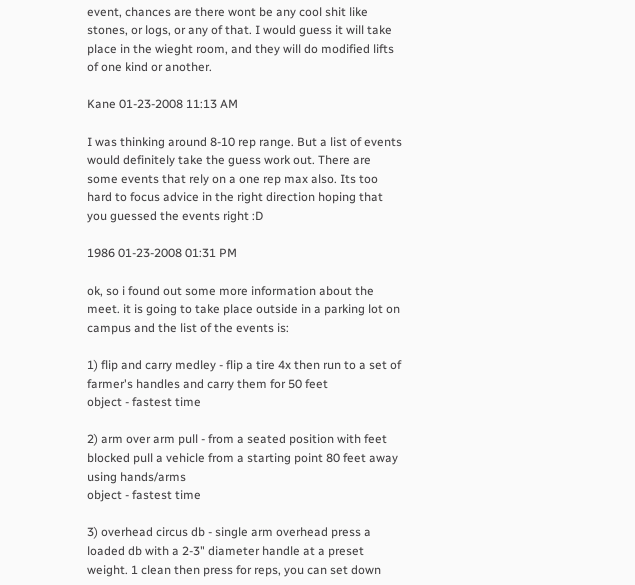event, chances are there wont be any cool shit like stones, or logs, or any of that. I would guess it will take place in the wieght room, and they will do modified lifts of one kind or another.

Kane 01-23-2008 11:13 AM

I was thinking around 8-10 rep range. But a list of events would definitely take the guess work out. There are some events that rely on a one rep max also. Its too hard to focus advice in the right direction hoping that you guessed the events right :D

1986 01-23-2008 01:31 PM

ok, so i found out some more information about the meet. it is going to take place outside in a parking lot on campus and the list of the events is:

1) flip and carry medley - flip a tire 4x then run to a set of farmer's handles and carry them for 50 feet
object - fastest time

2) arm over arm pull - from a seated position with feet blocked pull a vehicle from a starting point 80 feet away using hands/arms
object - fastest time

3) overhead circus db - single arm overhead press a loaded db with a 2-3" diameter handle at a preset weight. 1 clean then press for reps, you can set down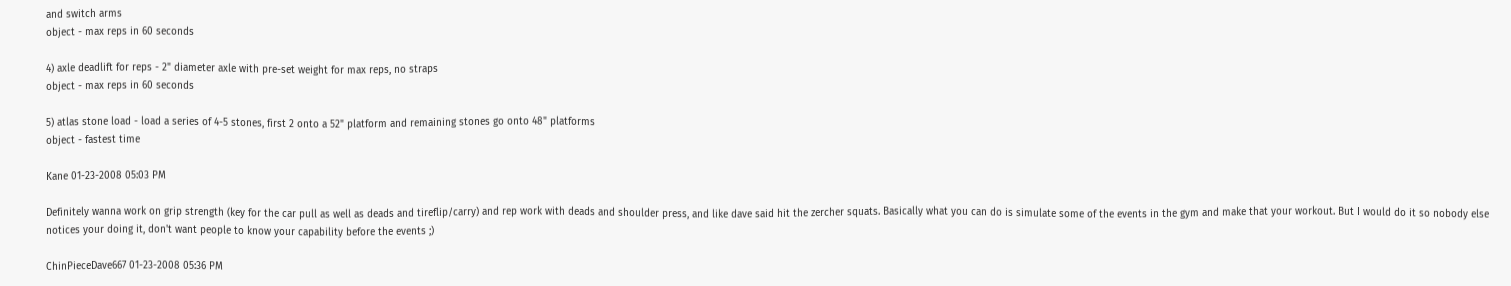and switch arms
object - max reps in 60 seconds

4) axle deadlift for reps - 2" diameter axle with pre-set weight for max reps, no straps
object - max reps in 60 seconds

5) atlas stone load - load a series of 4-5 stones, first 2 onto a 52" platform and remaining stones go onto 48" platforms
object - fastest time

Kane 01-23-2008 05:03 PM

Definitely wanna work on grip strength (key for the car pull as well as deads and tireflip/carry) and rep work with deads and shoulder press, and like dave said hit the zercher squats. Basically what you can do is simulate some of the events in the gym and make that your workout. But I would do it so nobody else notices your doing it, don't want people to know your capability before the events ;)

ChinPieceDave667 01-23-2008 05:36 PM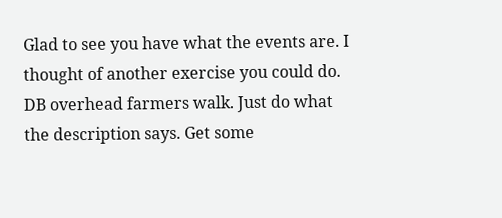Glad to see you have what the events are. I thought of another exercise you could do. DB overhead farmers walk. Just do what the description says. Get some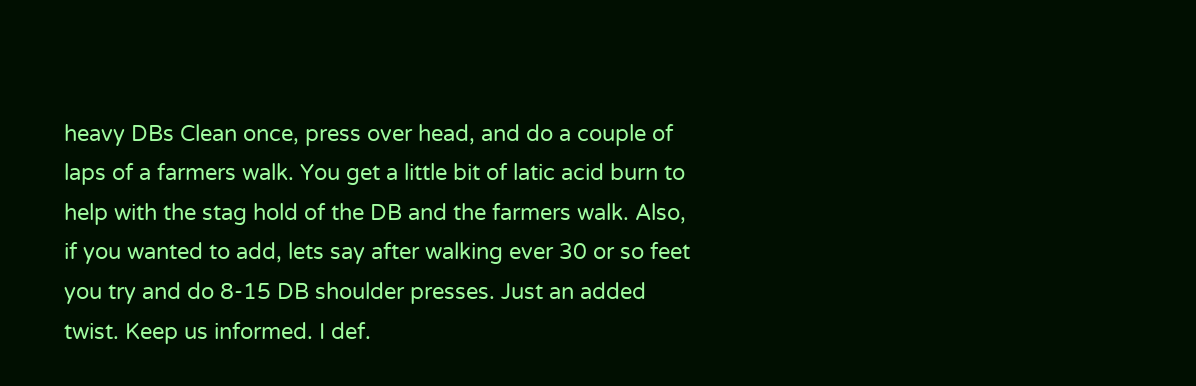heavy DBs Clean once, press over head, and do a couple of laps of a farmers walk. You get a little bit of latic acid burn to help with the stag hold of the DB and the farmers walk. Also, if you wanted to add, lets say after walking ever 30 or so feet you try and do 8-15 DB shoulder presses. Just an added twist. Keep us informed. I def.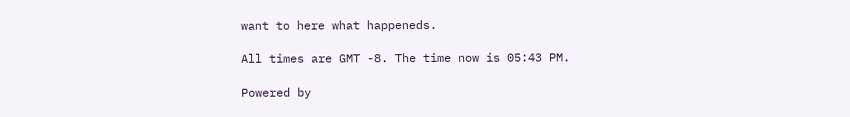want to here what happeneds.

All times are GMT -8. The time now is 05:43 PM.

Powered by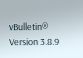vBulletin® Version 3.8.9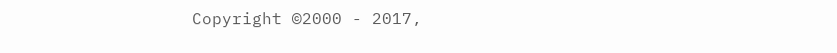Copyright ©2000 - 2017,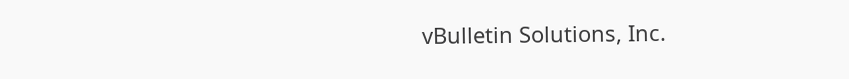vBulletin Solutions, Inc.